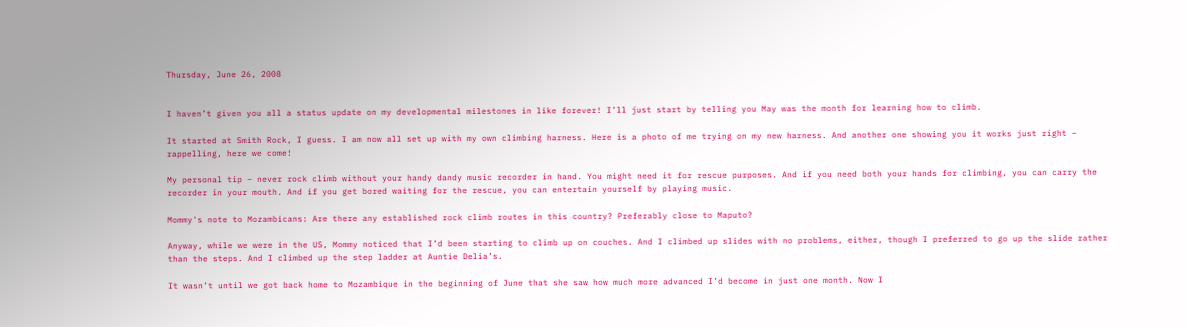Thursday, June 26, 2008


I haven’t given you all a status update on my developmental milestones in like forever! I’ll just start by telling you May was the month for learning how to climb.

It started at Smith Rock, I guess. I am now all set up with my own climbing harness. Here is a photo of me trying on my new harness. And another one showing you it works just right – rappelling, here we come!

My personal tip – never rock climb without your handy dandy music recorder in hand. You might need it for rescue purposes. And if you need both your hands for climbing, you can carry the recorder in your mouth. And if you get bored waiting for the rescue, you can entertain yourself by playing music.

Mommy's note to Mozambicans: Are there any established rock climb routes in this country? Preferably close to Maputo?

Anyway, while we were in the US, Mommy noticed that I’d been starting to climb up on couches. And I climbed up slides with no problems, either, though I preferred to go up the slide rather than the steps. And I climbed up the step ladder at Auntie Delia’s.

It wasn’t until we got back home to Mozambique in the beginning of June that she saw how much more advanced I’d become in just one month. Now I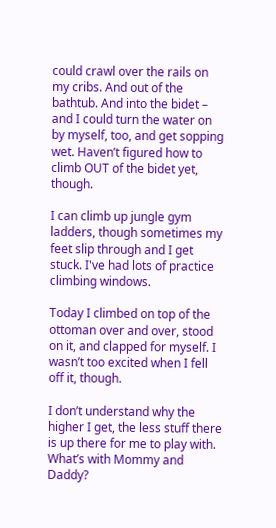could crawl over the rails on my cribs. And out of the bathtub. And into the bidet – and I could turn the water on by myself, too, and get sopping wet. Haven’t figured how to climb OUT of the bidet yet, though.

I can climb up jungle gym ladders, though sometimes my feet slip through and I get stuck. I've had lots of practice climbing windows.

Today I climbed on top of the ottoman over and over, stood on it, and clapped for myself. I wasn’t too excited when I fell off it, though.

I don’t understand why the higher I get, the less stuff there is up there for me to play with. What’s with Mommy and Daddy?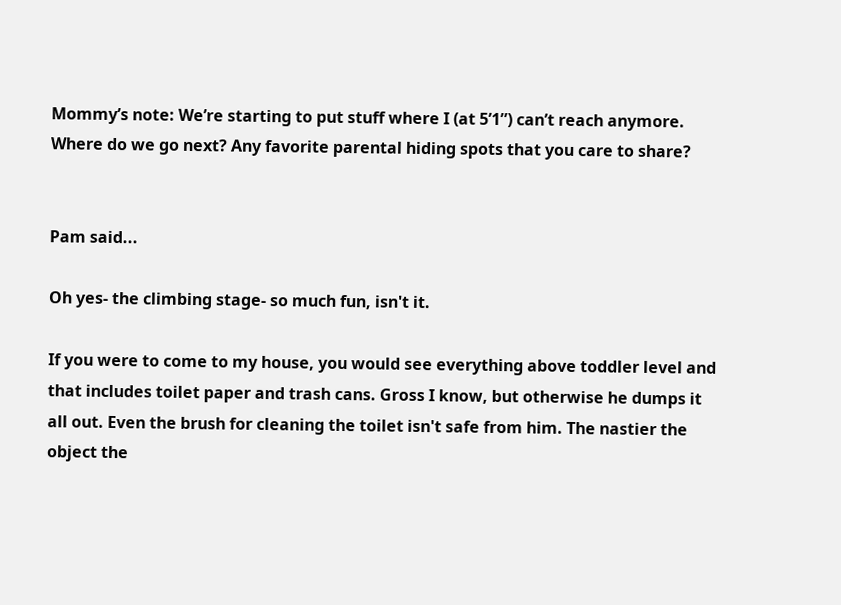Mommy’s note: We’re starting to put stuff where I (at 5’1”) can’t reach anymore. Where do we go next? Any favorite parental hiding spots that you care to share?


Pam said...

Oh yes- the climbing stage- so much fun, isn't it.

If you were to come to my house, you would see everything above toddler level and that includes toilet paper and trash cans. Gross I know, but otherwise he dumps it all out. Even the brush for cleaning the toilet isn't safe from him. The nastier the object the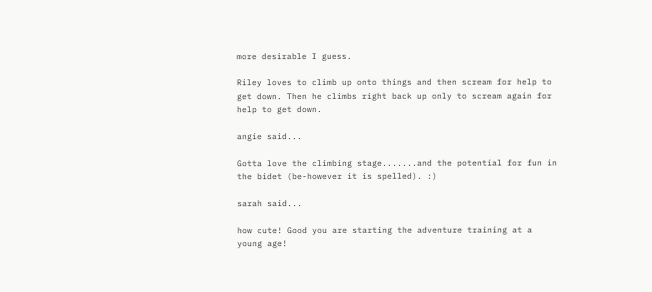more desirable I guess.

Riley loves to climb up onto things and then scream for help to get down. Then he climbs right back up only to scream again for help to get down.

angie said...

Gotta love the climbing stage.......and the potential for fun in the bidet (be-however it is spelled). :)

sarah said...

how cute! Good you are starting the adventure training at a young age!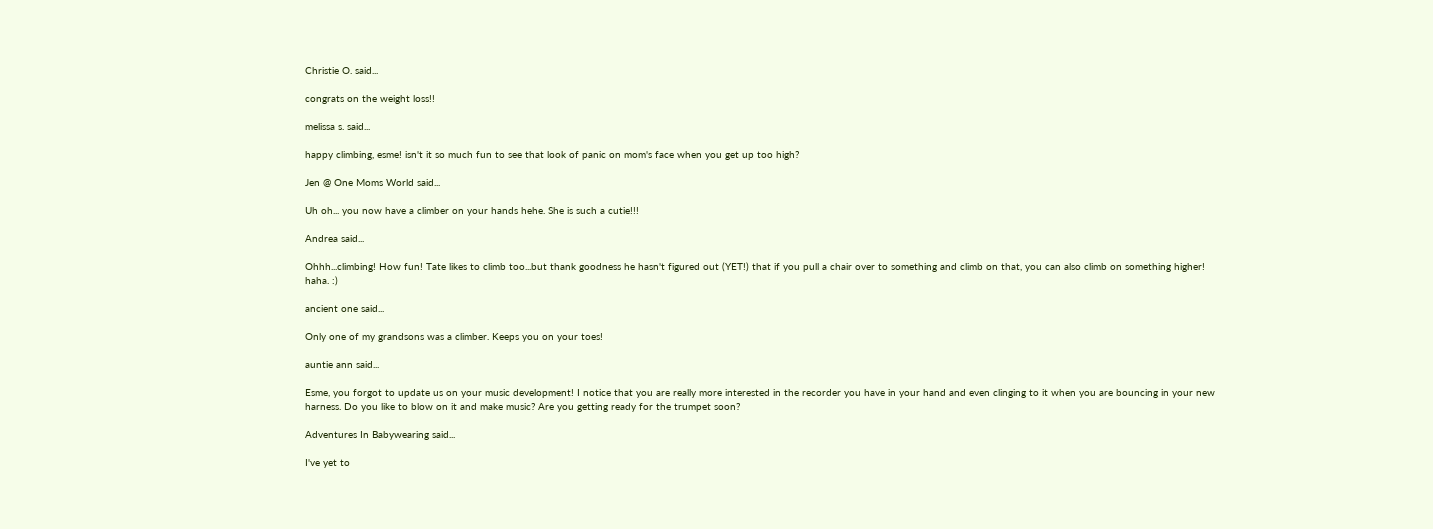Christie O. said...

congrats on the weight loss!!

melissa s. said...

happy climbing, esme! isn't it so much fun to see that look of panic on mom's face when you get up too high?

Jen @ One Moms World said...

Uh oh... you now have a climber on your hands hehe. She is such a cutie!!!

Andrea said...

Ohhh...climbing! How fun! Tate likes to climb too...but thank goodness he hasn't figured out (YET!) that if you pull a chair over to something and climb on that, you can also climb on something higher! haha. :)

ancient one said...

Only one of my grandsons was a climber. Keeps you on your toes!

auntie ann said...

Esme, you forgot to update us on your music development! I notice that you are really more interested in the recorder you have in your hand and even clinging to it when you are bouncing in your new harness. Do you like to blow on it and make music? Are you getting ready for the trumpet soon?

Adventures In Babywearing said...

I've yet to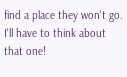find a place they won't go. I'll have to think about that one!